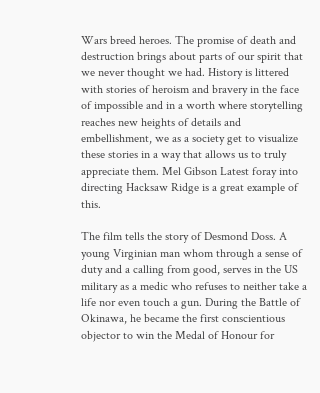Wars breed heroes. The promise of death and destruction brings about parts of our spirit that we never thought we had. History is littered with stories of heroism and bravery in the face of impossible and in a worth where storytelling reaches new heights of details and embellishment, we as a society get to visualize these stories in a way that allows us to truly appreciate them. Mel Gibson Latest foray into directing Hacksaw Ridge is a great example of this.

The film tells the story of Desmond Doss. A young Virginian man whom through a sense of duty and a calling from good, serves in the US military as a medic who refuses to neither take a life nor even touch a gun. During the Battle of Okinawa, he became the first conscientious objector to win the Medal of Honour for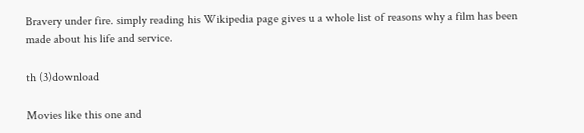Bravery under fire. simply reading his Wikipedia page gives u a whole list of reasons why a film has been made about his life and service.

th (3)download

Movies like this one and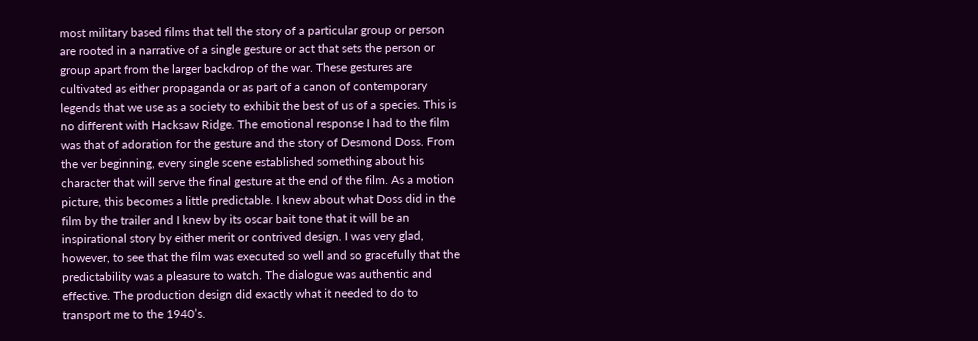most military based films that tell the story of a particular group or person are rooted in a narrative of a single gesture or act that sets the person or group apart from the larger backdrop of the war. These gestures are cultivated as either propaganda or as part of a canon of contemporary legends that we use as a society to exhibit the best of us of a species. This is no different with Hacksaw Ridge. The emotional response I had to the film was that of adoration for the gesture and the story of Desmond Doss. From the ver beginning, every single scene established something about his character that will serve the final gesture at the end of the film. As a motion picture, this becomes a little predictable. I knew about what Doss did in the film by the trailer and I knew by its oscar bait tone that it will be an inspirational story by either merit or contrived design. I was very glad, however, to see that the film was executed so well and so gracefully that the predictability was a pleasure to watch. The dialogue was authentic and effective. The production design did exactly what it needed to do to transport me to the 1940’s.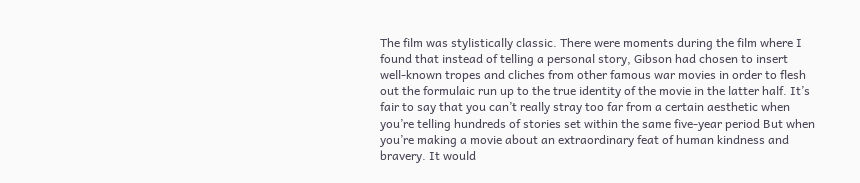The film was stylistically classic. There were moments during the film where I found that instead of telling a personal story, Gibson had chosen to insert well-known tropes and cliches from other famous war movies in order to flesh out the formulaic run up to the true identity of the movie in the latter half. It’s fair to say that you can’t really stray too far from a certain aesthetic when you’re telling hundreds of stories set within the same five-year period But when you’re making a movie about an extraordinary feat of human kindness and bravery. It would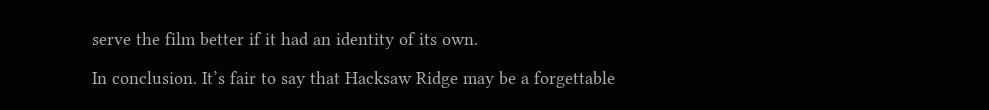serve the film better if it had an identity of its own.

In conclusion. It’s fair to say that Hacksaw Ridge may be a forgettable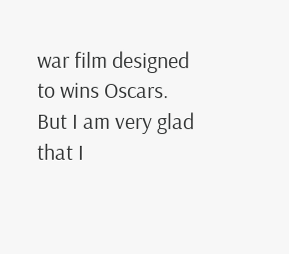war film designed to wins Oscars. But I am very glad that I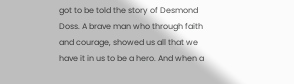got to be told the story of Desmond Doss. A brave man who through faith and courage, showed us all that we have it in us to be a hero. And when a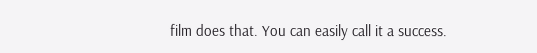film does that. You can easily call it a success.